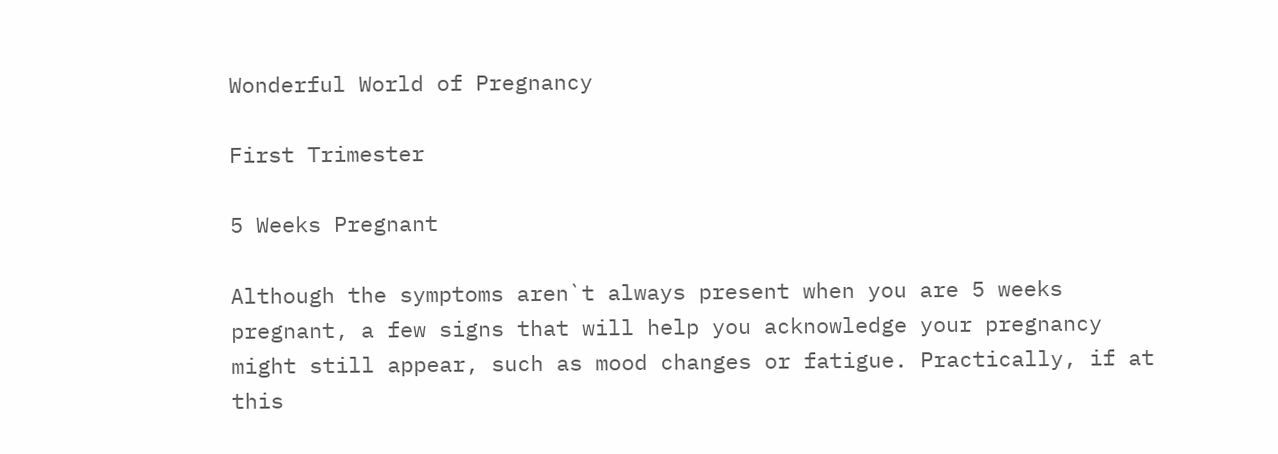Wonderful World of Pregnancy

First Trimester

5 Weeks Pregnant

Although the symptoms aren`t always present when you are 5 weeks pregnant, a few signs that will help you acknowledge your pregnancy might still appear, such as mood changes or fatigue. Practically, if at this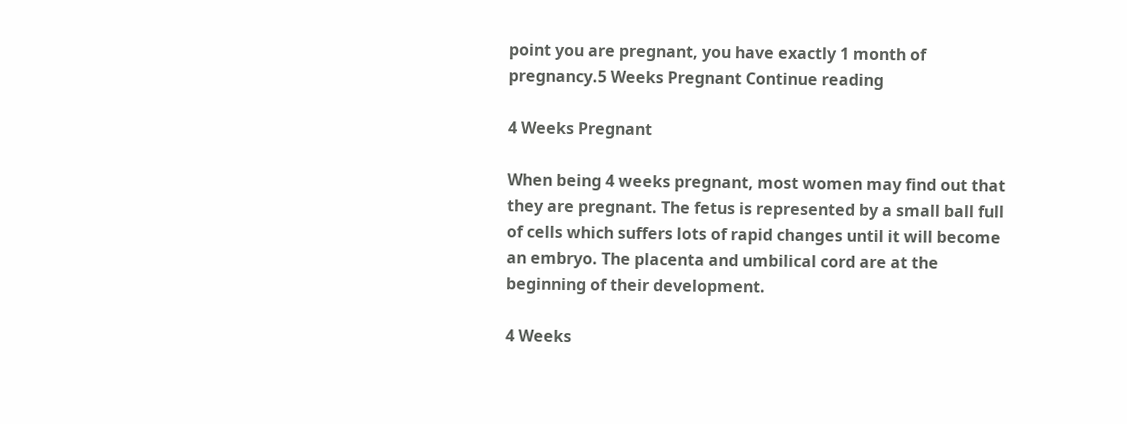point you are pregnant, you have exactly 1 month of pregnancy.5 Weeks Pregnant Continue reading

4 Weeks Pregnant

When being 4 weeks pregnant, most women may find out that they are pregnant. The fetus is represented by a small ball full of cells which suffers lots of rapid changes until it will become an embryo. The placenta and umbilical cord are at the beginning of their development.

4 Weeks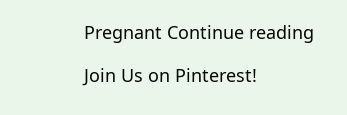Pregnant Continue reading

Join Us on Pinterest!